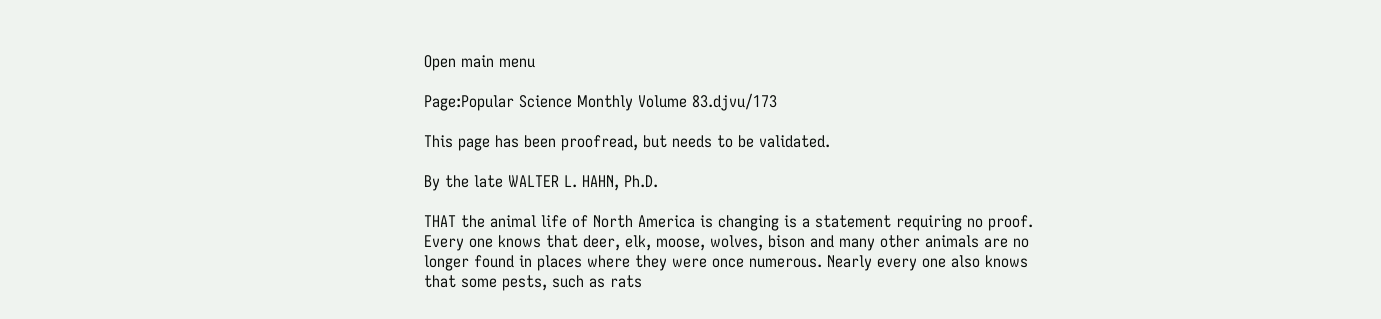Open main menu

Page:Popular Science Monthly Volume 83.djvu/173

This page has been proofread, but needs to be validated.

By the late WALTER L. HAHN, Ph.D.

THAT the animal life of North America is changing is a statement requiring no proof. Every one knows that deer, elk, moose, wolves, bison and many other animals are no longer found in places where they were once numerous. Nearly every one also knows that some pests, such as rats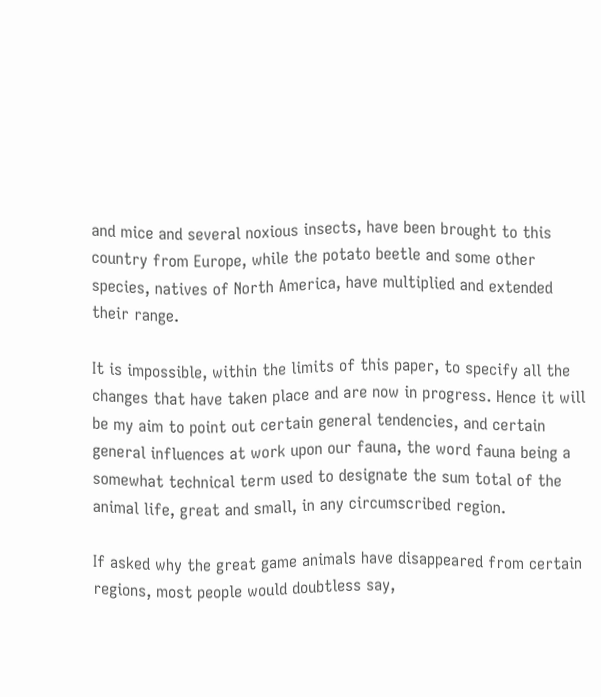and mice and several noxious insects, have been brought to this country from Europe, while the potato beetle and some other species, natives of North America, have multiplied and extended their range.

It is impossible, within the limits of this paper, to specify all the changes that have taken place and are now in progress. Hence it will be my aim to point out certain general tendencies, and certain general influences at work upon our fauna, the word fauna being a somewhat technical term used to designate the sum total of the animal life, great and small, in any circumscribed region.

If asked why the great game animals have disappeared from certain regions, most people would doubtless say,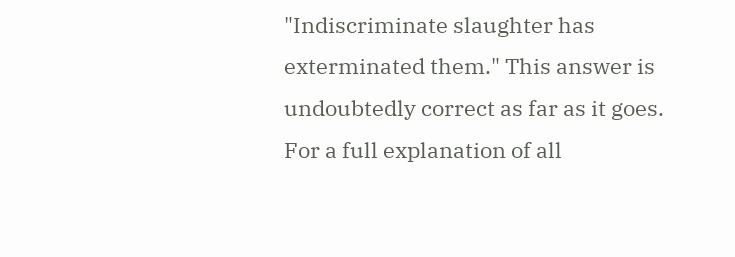"Indiscriminate slaughter has exterminated them." This answer is undoubtedly correct as far as it goes. For a full explanation of all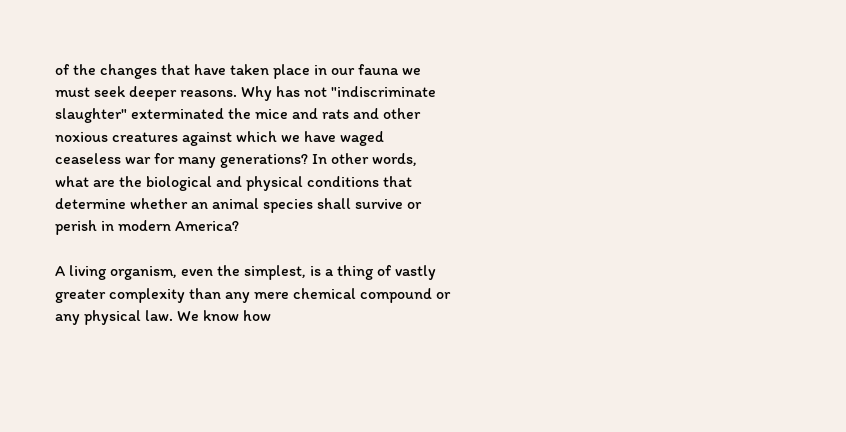of the changes that have taken place in our fauna we must seek deeper reasons. Why has not "indiscriminate slaughter" exterminated the mice and rats and other noxious creatures against which we have waged ceaseless war for many generations? In other words, what are the biological and physical conditions that determine whether an animal species shall survive or perish in modern America?

A living organism, even the simplest, is a thing of vastly greater complexity than any mere chemical compound or any physical law. We know how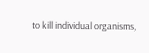to kill individual organisms,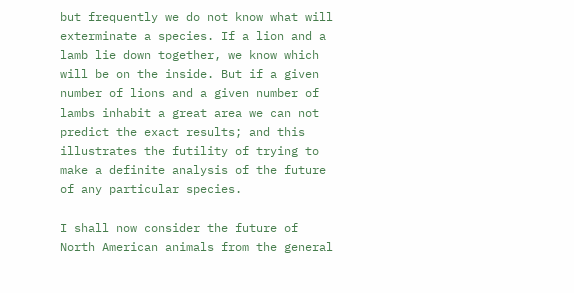but frequently we do not know what will exterminate a species. If a lion and a lamb lie down together, we know which will be on the inside. But if a given number of lions and a given number of lambs inhabit a great area we can not predict the exact results; and this illustrates the futility of trying to make a definite analysis of the future of any particular species.

I shall now consider the future of North American animals from the general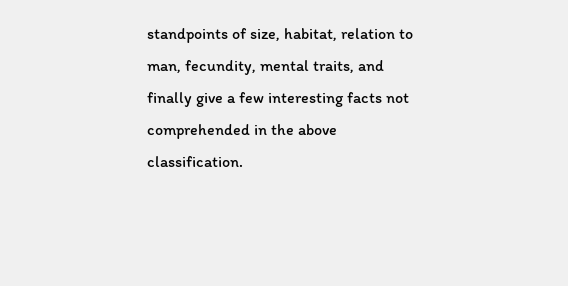standpoints of size, habitat, relation to man, fecundity, mental traits, and finally give a few interesting facts not comprehended in the above classification.